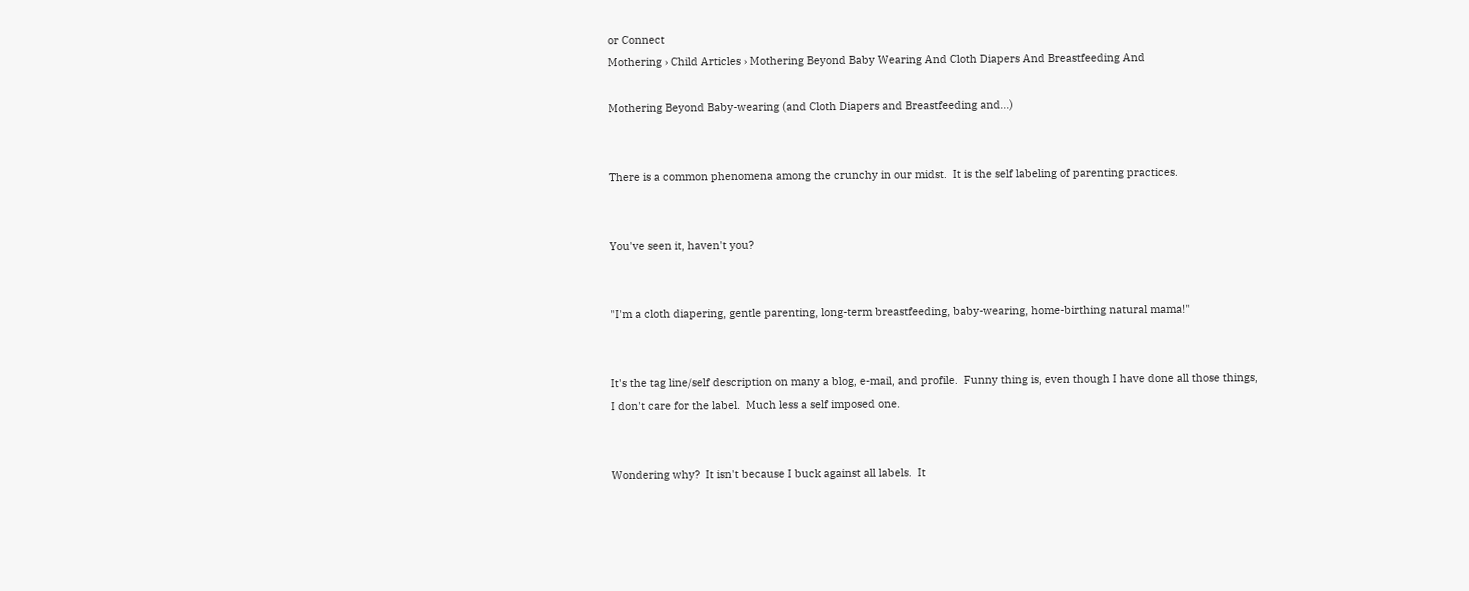or Connect
Mothering › Child Articles › Mothering Beyond Baby Wearing And Cloth Diapers And Breastfeeding And

Mothering Beyond Baby-wearing (and Cloth Diapers and Breastfeeding and...)


There is a common phenomena among the crunchy in our midst.  It is the self labeling of parenting practices.


You've seen it, haven't you?


"I'm a cloth diapering, gentle parenting, long-term breastfeeding, baby-wearing, home-birthing natural mama!"


It's the tag line/self description on many a blog, e-mail, and profile.  Funny thing is, even though I have done all those things, I don't care for the label.  Much less a self imposed one.


Wondering why?  It isn't because I buck against all labels.  It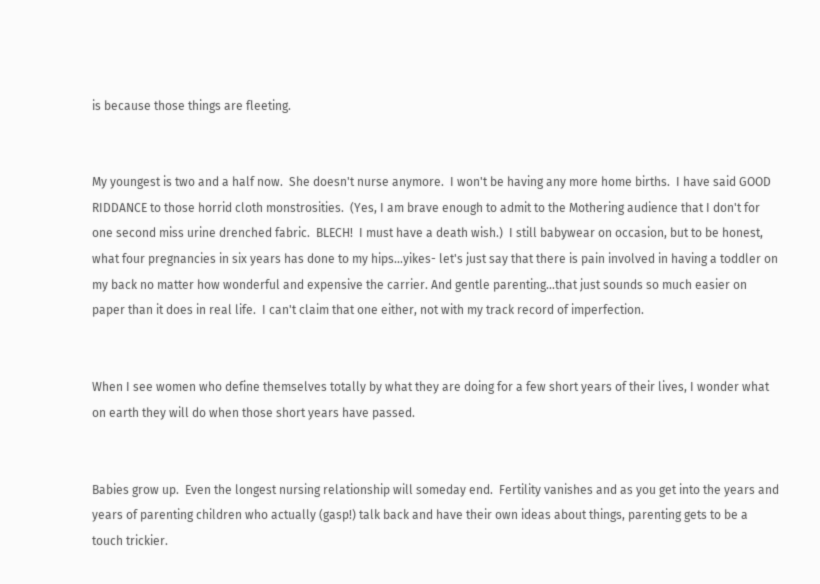is because those things are fleeting.


My youngest is two and a half now.  She doesn't nurse anymore.  I won't be having any more home births.  I have said GOOD RIDDANCE to those horrid cloth monstrosities.  (Yes, I am brave enough to admit to the Mothering audience that I don't for one second miss urine drenched fabric.  BLECH!  I must have a death wish.)  I still babywear on occasion, but to be honest, what four pregnancies in six years has done to my hips...yikes- let's just say that there is pain involved in having a toddler on my back no matter how wonderful and expensive the carrier. And gentle parenting...that just sounds so much easier on paper than it does in real life.  I can't claim that one either, not with my track record of imperfection.


When I see women who define themselves totally by what they are doing for a few short years of their lives, I wonder what on earth they will do when those short years have passed.


Babies grow up.  Even the longest nursing relationship will someday end.  Fertility vanishes and as you get into the years and years of parenting children who actually (gasp!) talk back and have their own ideas about things, parenting gets to be a touch trickier.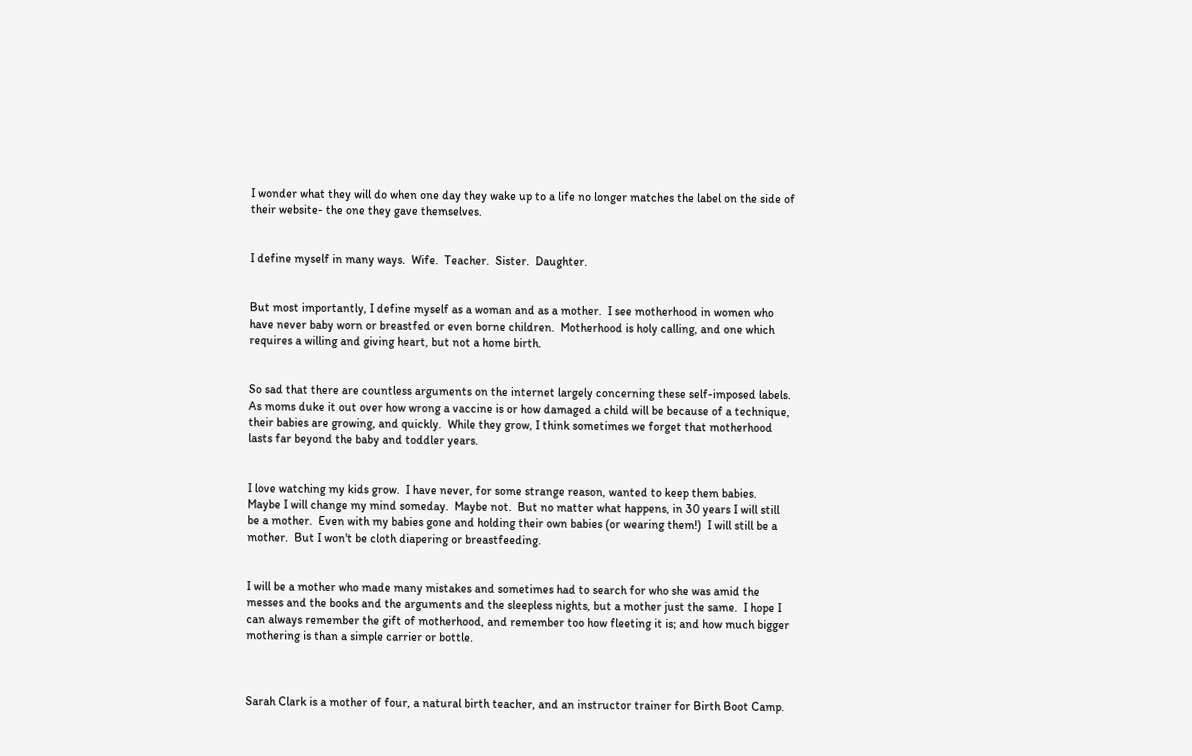I wonder what they will do when one day they wake up to a life no longer matches the label on the side of their website- the one they gave themselves.


I define myself in many ways.  Wife.  Teacher.  Sister.  Daughter.


But most importantly, I define myself as a woman and as a mother.  I see motherhood in women who have never baby worn or breastfed or even borne children.  Motherhood is holy calling, and one which requires a willing and giving heart, but not a home birth.


So sad that there are countless arguments on the internet largely concerning these self-imposed labels.  As moms duke it out over how wrong a vaccine is or how damaged a child will be because of a technique, their babies are growing, and quickly.  While they grow, I think sometimes we forget that motherhood lasts far beyond the baby and toddler years.


I love watching my kids grow.  I have never, for some strange reason, wanted to keep them babies.  Maybe I will change my mind someday.  Maybe not.  But no matter what happens, in 30 years I will still be a mother.  Even with my babies gone and holding their own babies (or wearing them!)  I will still be a mother.  But I won't be cloth diapering or breastfeeding.


I will be a mother who made many mistakes and sometimes had to search for who she was amid the messes and the books and the arguments and the sleepless nights, but a mother just the same.  I hope I can always remember the gift of motherhood, and remember too how fleeting it is; and how much bigger mothering is than a simple carrier or bottle.



Sarah Clark is a mother of four, a natural birth teacher, and an instructor trainer for Birth Boot Camp.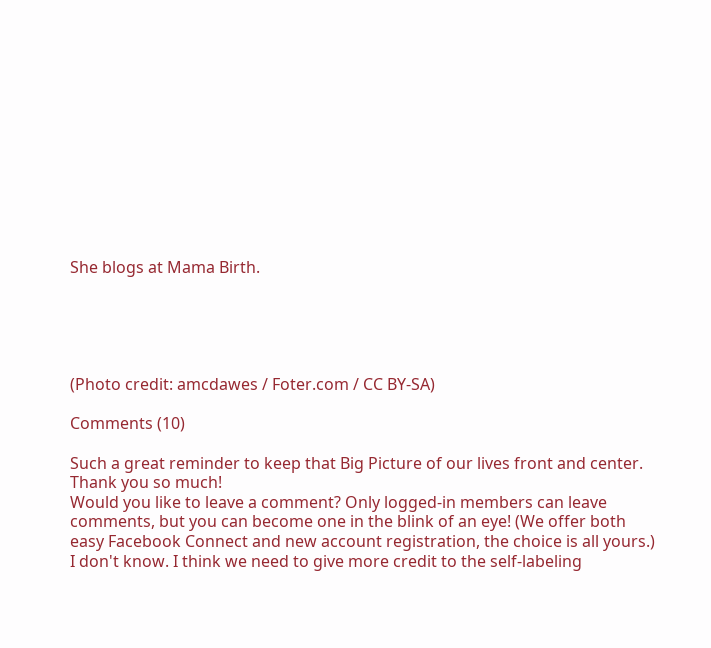She blogs at Mama Birth.





(Photo credit: amcdawes / Foter.com / CC BY-SA)

Comments (10)

Such a great reminder to keep that Big Picture of our lives front and center.  Thank you so much!
Would you like to leave a comment? Only logged-in members can leave comments, but you can become one in the blink of an eye! (We offer both easy Facebook Connect and new account registration, the choice is all yours.)
I don't know. I think we need to give more credit to the self-labeling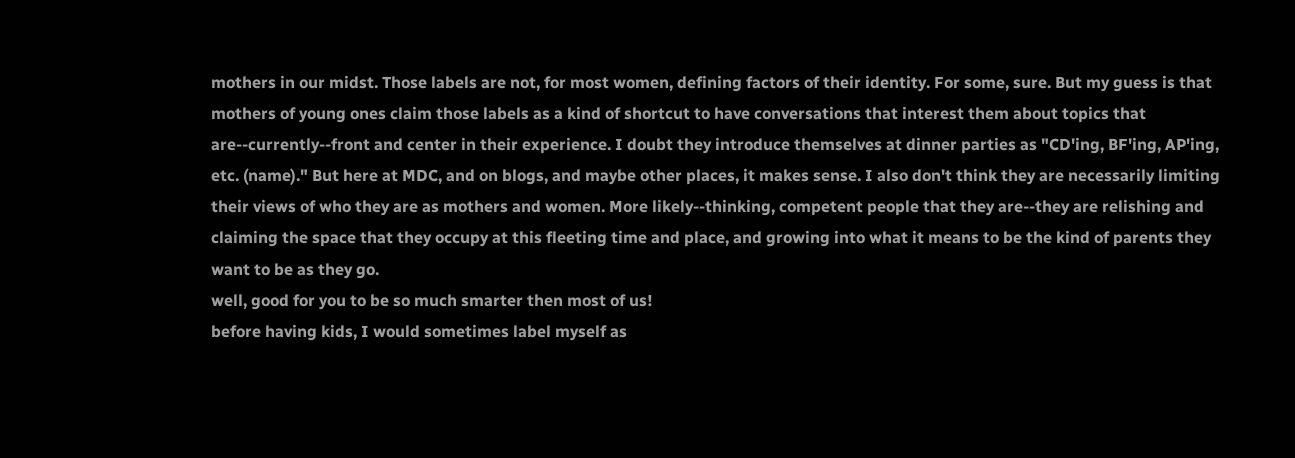mothers in our midst. Those labels are not, for most women, defining factors of their identity. For some, sure. But my guess is that mothers of young ones claim those labels as a kind of shortcut to have conversations that interest them about topics that are--currently--front and center in their experience. I doubt they introduce themselves at dinner parties as "CD'ing, BF'ing, AP'ing, etc. (name)." But here at MDC, and on blogs, and maybe other places, it makes sense. I also don't think they are necessarily limiting their views of who they are as mothers and women. More likely--thinking, competent people that they are--they are relishing and claiming the space that they occupy at this fleeting time and place, and growing into what it means to be the kind of parents they want to be as they go.
well, good for you to be so much smarter then most of us!
before having kids, I would sometimes label myself as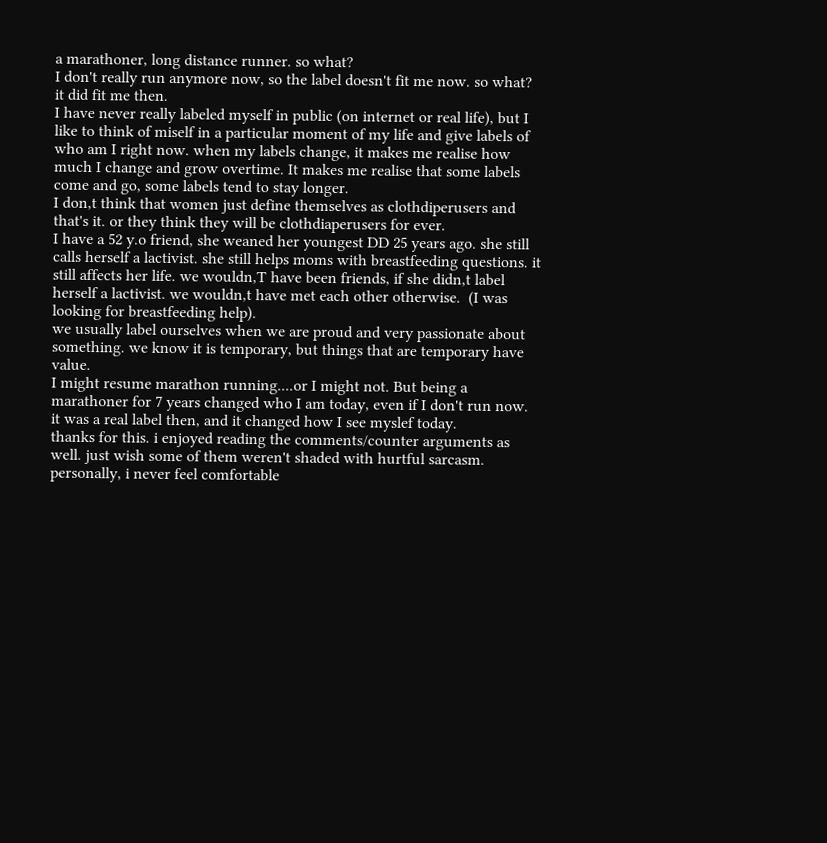a marathoner, long distance runner. so what?
I don't really run anymore now, so the label doesn't fit me now. so what?
it did fit me then.
I have never really labeled myself in public (on internet or real life), but I like to think of miself in a particular moment of my life and give labels of who am I right now. when my labels change, it makes me realise how much I change and grow overtime. It makes me realise that some labels come and go, some labels tend to stay longer.
I don,t think that women just define themselves as clothdiperusers and that's it. or they think they will be clothdiaperusers for ever.
I have a 52 y.o friend, she weaned her youngest DD 25 years ago. she still calls herself a lactivist. she still helps moms with breastfeeding questions. it still affects her life. we wouldn,T have been friends, if she didn,t label herself a lactivist. we wouldn,t have met each other otherwise.  (I was looking for breastfeeding help).
we usually label ourselves when we are proud and very passionate about something. we know it is temporary, but things that are temporary have value.
I might resume marathon running....or I might not. But being a marathoner for 7 years changed who I am today, even if I don't run now.  it was a real label then, and it changed how I see myslef today.
thanks for this. i enjoyed reading the comments/counter arguments as well. just wish some of them weren't shaded with hurtful sarcasm.
personally, i never feel comfortable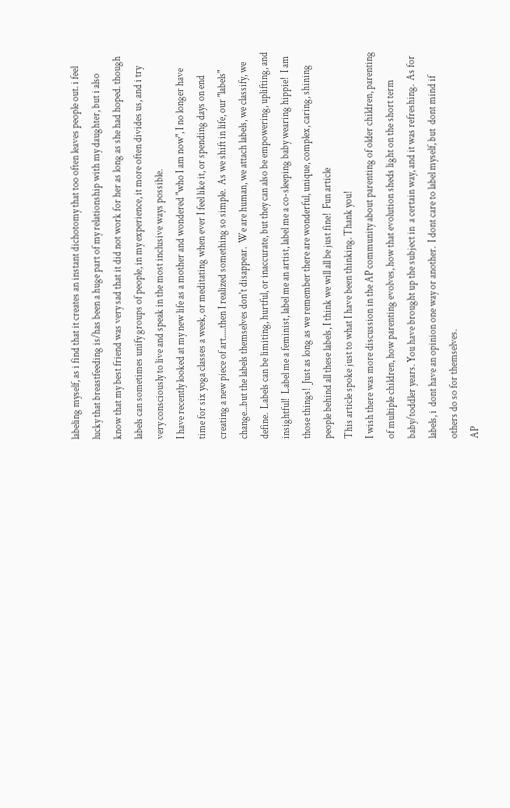labeling myself, as i find that it creates an instant dichotomy that too often leaves people out. i feel lucky that breastfeeding is/has been a huge part of my relationship with my daughter, but i also know that my best friend was very sad that it did not work for her as long as she had hoped. though labels can sometimes unify groups of people, in my experience, it more often divides us, and i try very consciously to live and speak in the most inclusive ways possible.
I have recently looked at my new life as a mother and wondered "who I am now", I no longer have time for six yoga classes a week, or meditating when ever I feel like it, or spending days on end creating a new piece of art.....then I realized something so simple.  As we shift in life, our "labels"  change...but the labels themselves don't disappear.  We are human, we attach labels, we classify, we define.  Labels can be limiting, hurtful, or inaccurate, but they can also be empowering, uplifting, and insightful!  Label me a feminist, label me an artist, label me a co-sleeping baby wearing hippie!  I am those things!  Just as long as we remember there are wonderful, unique, complex, caring, shining people behind all these labels, I think we will all be just fine!  Fun article
This article spoke just to what I have been thinking. Thank you!
I wish there was more discussion in the AP community about parenting of older children, parenting of multiple children, how parenting evolves, how that evolution sheds light on the short term baby/toddler years. You have brought up the subject in  a certain way, and it was refreshing.  As for labels, i  dont have an opinion one way or another.  I dont care to label myself, but  dont mind if others do so for themselves.
AP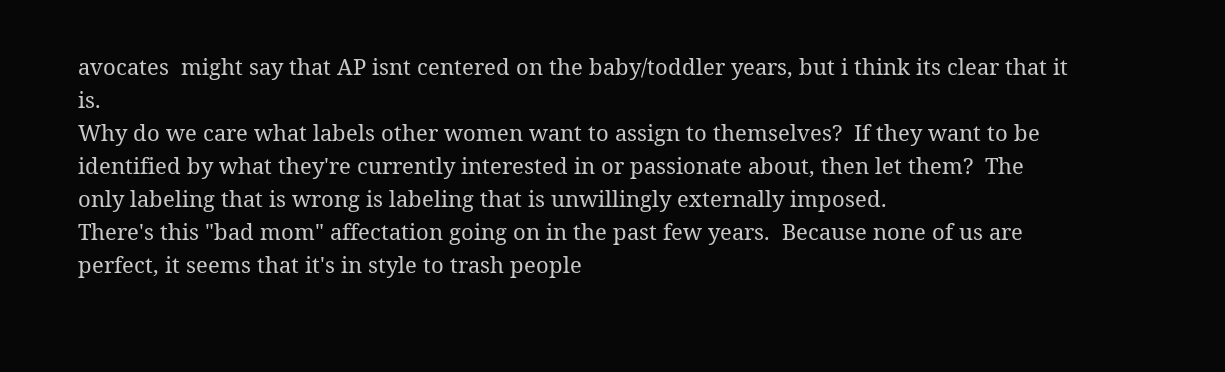avocates  might say that AP isnt centered on the baby/toddler years, but i think its clear that it is.
Why do we care what labels other women want to assign to themselves?  If they want to be identified by what they're currently interested in or passionate about, then let them?  The only labeling that is wrong is labeling that is unwillingly externally imposed.
There's this "bad mom" affectation going on in the past few years.  Because none of us are perfect, it seems that it's in style to trash people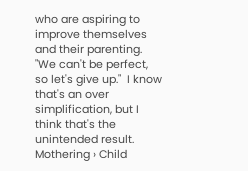who are aspiring to improve themselves and their parenting.  "We can't be perfect, so let's give up."  I know that's an over simplification, but I think that's the unintended result.
Mothering › Child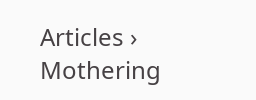Articles › Mothering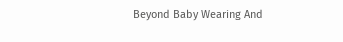Beyond Baby Wearing And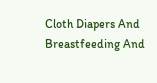Cloth Diapers And Breastfeeding And